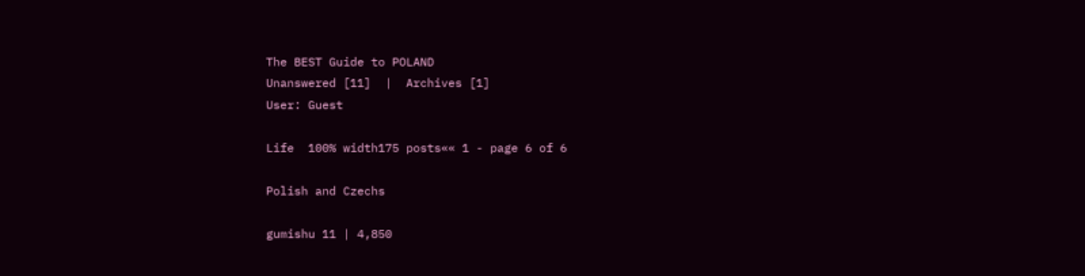The BEST Guide to POLAND
Unanswered [11]  |  Archives [1]
User: Guest

Life  100% width175 posts«« 1 - page 6 of 6

Polish and Czechs

gumishu 11 | 4,850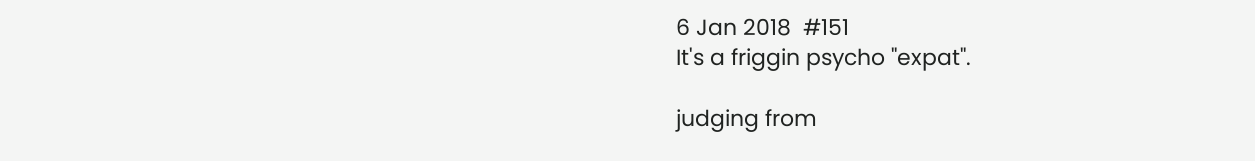6 Jan 2018  #151
It's a friggin psycho "expat".

judging from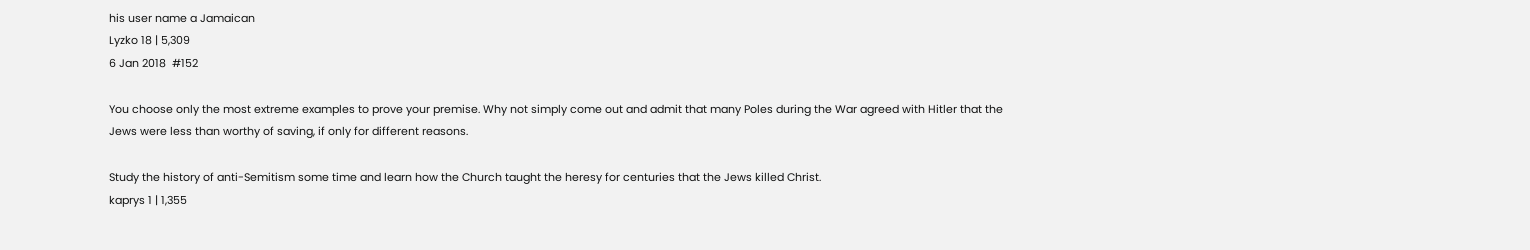his user name a Jamaican
Lyzko 18 | 5,309
6 Jan 2018  #152

You choose only the most extreme examples to prove your premise. Why not simply come out and admit that many Poles during the War agreed with Hitler that the Jews were less than worthy of saving, if only for different reasons.

Study the history of anti-Semitism some time and learn how the Church taught the heresy for centuries that the Jews killed Christ.
kaprys 1 | 1,355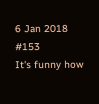6 Jan 2018  #153
It's funny how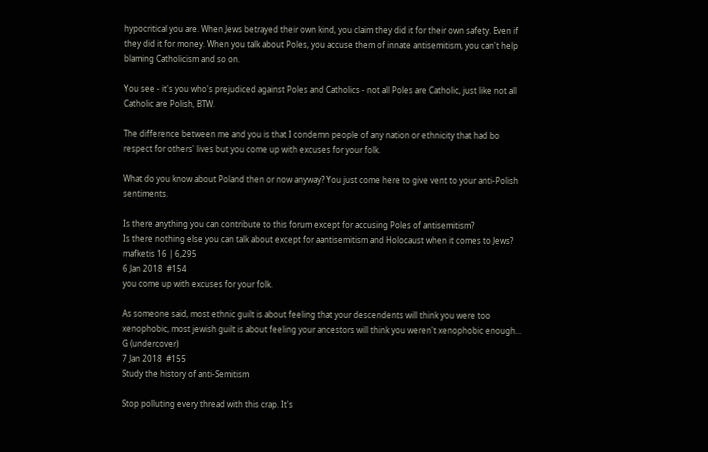hypocritical you are. When Jews betrayed their own kind, you claim they did it for their own safety. Even if they did it for money. When you talk about Poles, you accuse them of innate antisemitism, you can't help blaming Catholicism and so on.

You see - it's you who's prejudiced against Poles and Catholics - not all Poles are Catholic, just like not all Catholic are Polish, BTW.

The difference between me and you is that I condemn people of any nation or ethnicity that had bo respect for others' lives but you come up with excuses for your folk.

What do you know about Poland then or now anyway? You just come here to give vent to your anti-Polish sentiments.

Is there anything you can contribute to this forum except for accusing Poles of antisemitism?
Is there nothing else you can talk about except for aantisemitism and Holocaust when it comes to Jews?
mafketis 16 | 6,295
6 Jan 2018  #154
you come up with excuses for your folk.

As someone said, most ethnic guilt is about feeling that your descendents will think you were too xenophobic, most jewish guilt is about feeling your ancestors will think you weren't xenophobic enough...
G (undercover)
7 Jan 2018  #155
Study the history of anti-Semitism

Stop polluting every thread with this crap. It's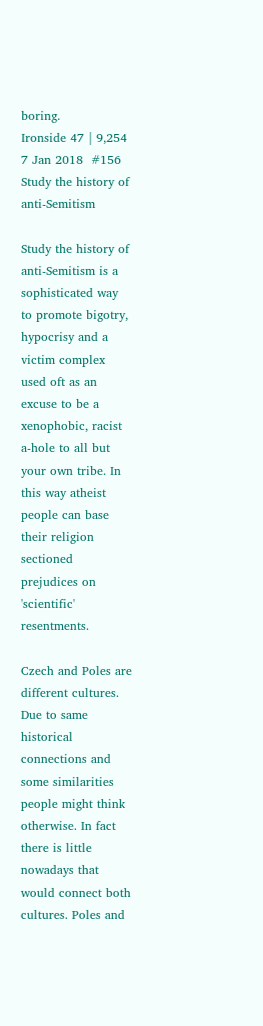boring.
Ironside 47 | 9,254
7 Jan 2018  #156
Study the history of anti-Semitism

Study the history of anti-Semitism is a sophisticated way to promote bigotry, hypocrisy and a victim complex used oft as an excuse to be a xenophobic, racist a-hole to all but your own tribe. In this way atheist people can base their religion sectioned prejudices on 'scientific' resentments.

Czech and Poles are different cultures. Due to same historical connections and some similarities people might think otherwise. In fact there is little nowadays that would connect both cultures. Poles and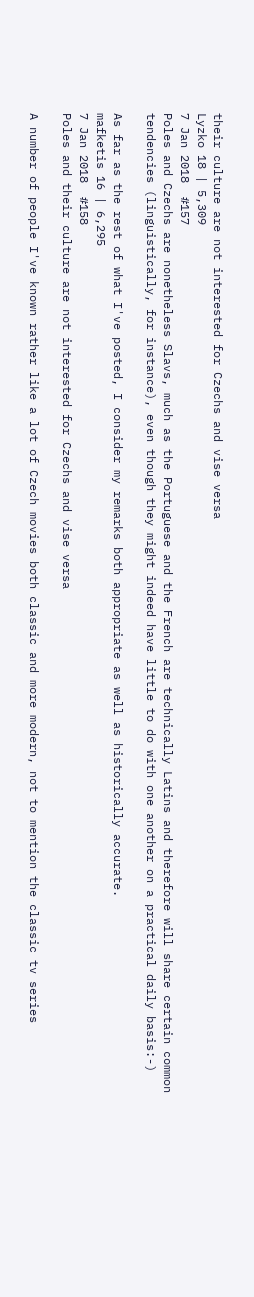their culture are not interested for Czechs and vise versa
Lyzko 18 | 5,309
7 Jan 2018  #157
Poles and Czechs are nonetheless Slavs, much as the Portuguese and the French are technically Latins and therefore will share certain common tendencies (linguistically, for instance), even though they might indeed have little to do with one another on a practical daily basis:-)

As far as the rest of what I've posted, I consider my remarks both appropriate as well as historically accurate.
mafketis 16 | 6,295
7 Jan 2018  #158
Poles and their culture are not interested for Czechs and vise versa

A number of people I've known rather like a lot of Czech movies both classic and more modern, not to mention the classic tv series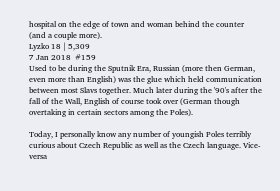hospital on the edge of town and woman behind the counter (and a couple more).
Lyzko 18 | 5,309
7 Jan 2018  #159
Used to be during the Sputnik Era, Russian (more then German, even more than English) was the glue which held communication between most Slavs together. Much later during the '90's after the fall of the Wall, English of course took over (German though overtaking in certain sectors among the Poles).

Today, I personally know any number of youngish Poles terribly curious about Czech Republic as well as the Czech language. Vice-versa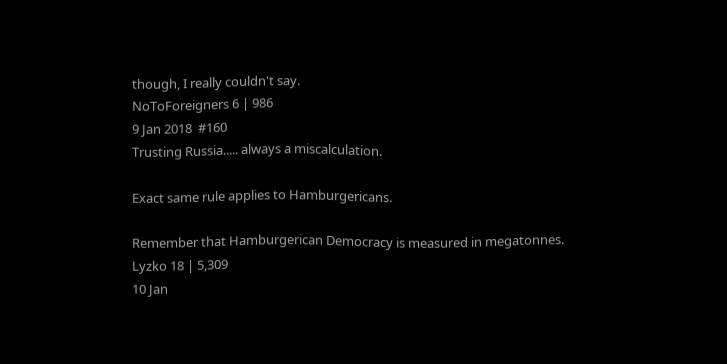though, I really couldn't say.
NoToForeigners 6 | 986
9 Jan 2018  #160
Trusting Russia..... always a miscalculation.

Exact same rule applies to Hamburgericans.

Remember that Hamburgerican Democracy is measured in megatonnes.
Lyzko 18 | 5,309
10 Jan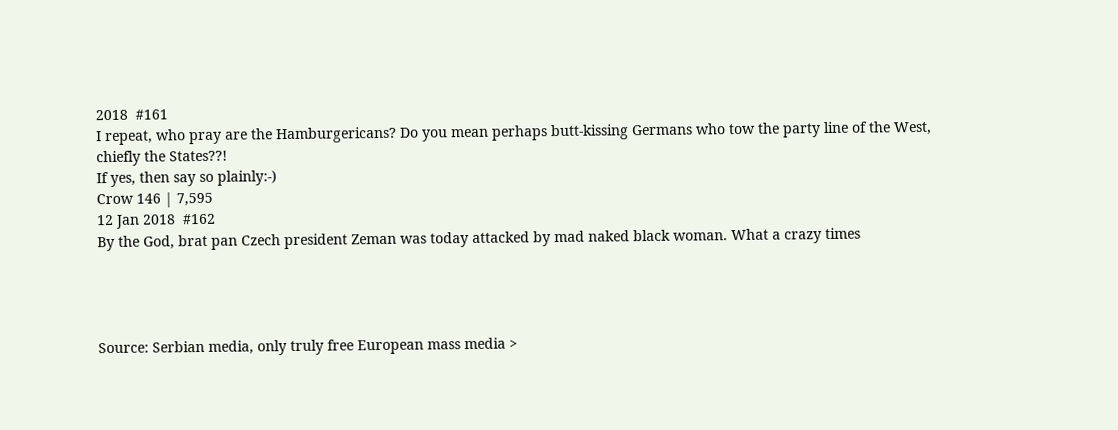2018  #161
I repeat, who pray are the Hamburgericans? Do you mean perhaps butt-kissing Germans who tow the party line of the West, chiefly the States??!
If yes, then say so plainly:-)
Crow 146 | 7,595
12 Jan 2018  #162
By the God, brat pan Czech president Zeman was today attacked by mad naked black woman. What a crazy times




Source: Serbian media, only truly free European mass media >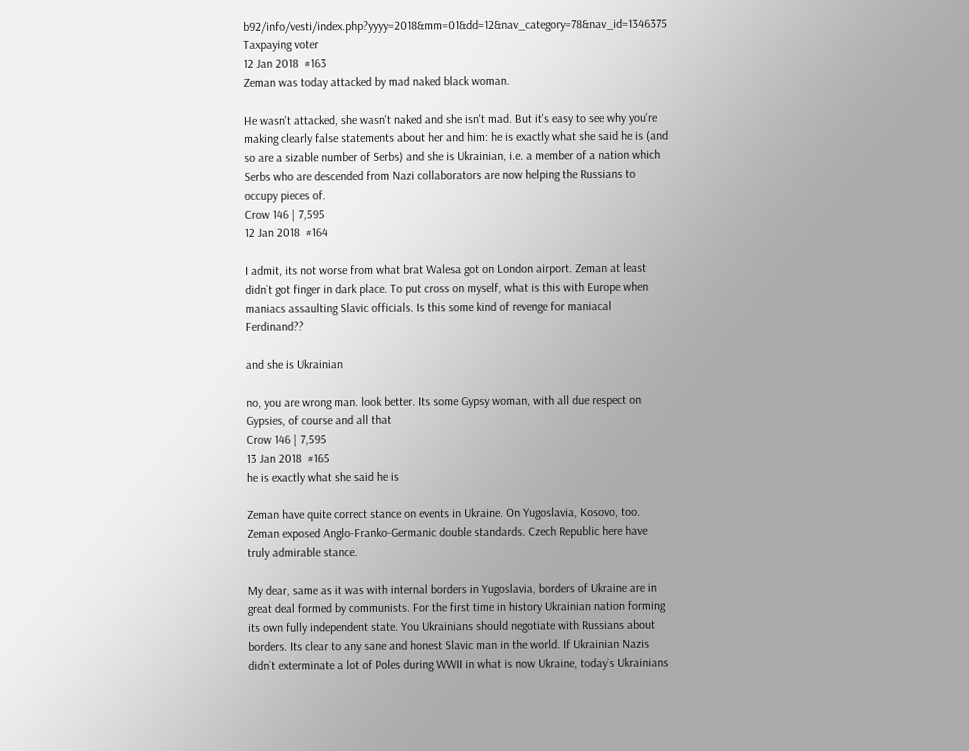b92/info/vesti/index.php?yyyy=2018&mm=01&dd=12&nav_category=78&nav_id=1346375
Taxpaying voter
12 Jan 2018  #163
Zeman was today attacked by mad naked black woman.

He wasn't attacked, she wasn't naked and she isn't mad. But it's easy to see why you're making clearly false statements about her and him: he is exactly what she said he is (and so are a sizable number of Serbs) and she is Ukrainian, i.e. a member of a nation which Serbs who are descended from Nazi collaborators are now helping the Russians to occupy pieces of.
Crow 146 | 7,595
12 Jan 2018  #164

I admit, its not worse from what brat Walesa got on London airport. Zeman at least didn`t got finger in dark place. To put cross on myself, what is this with Europe when maniacs assaulting Slavic officials. Is this some kind of revenge for maniacal Ferdinand??

and she is Ukrainian

no, you are wrong man. look better. Its some Gypsy woman, with all due respect on Gypsies, of course and all that
Crow 146 | 7,595
13 Jan 2018  #165
he is exactly what she said he is

Zeman have quite correct stance on events in Ukraine. On Yugoslavia, Kosovo, too. Zeman exposed Anglo-Franko-Germanic double standards. Czech Republic here have truly admirable stance.

My dear, same as it was with internal borders in Yugoslavia, borders of Ukraine are in great deal formed by communists. For the first time in history Ukrainian nation forming its own fully independent state. You Ukrainians should negotiate with Russians about borders. Its clear to any sane and honest Slavic man in the world. If Ukrainian Nazis didn`t exterminate a lot of Poles during WWII in what is now Ukraine, today`s Ukrainians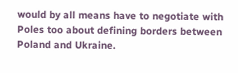would by all means have to negotiate with Poles too about defining borders between Poland and Ukraine.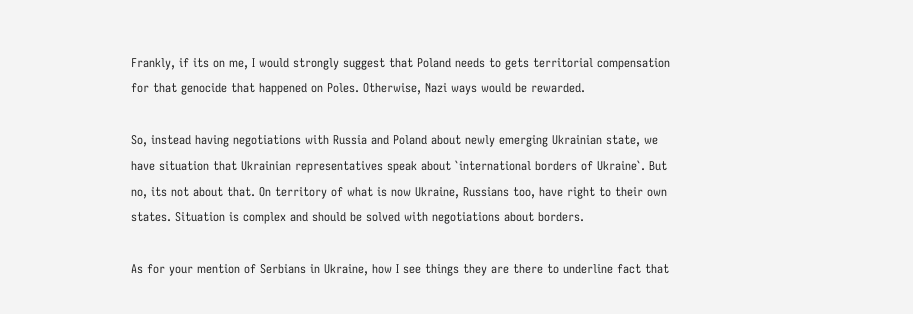Frankly, if its on me, I would strongly suggest that Poland needs to gets territorial compensation for that genocide that happened on Poles. Otherwise, Nazi ways would be rewarded.

So, instead having negotiations with Russia and Poland about newly emerging Ukrainian state, we have situation that Ukrainian representatives speak about `international borders of Ukraine`. But no, its not about that. On territory of what is now Ukraine, Russians too, have right to their own states. Situation is complex and should be solved with negotiations about borders.

As for your mention of Serbians in Ukraine, how I see things they are there to underline fact that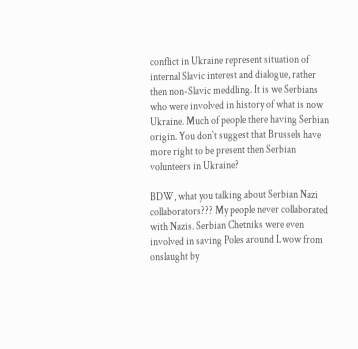conflict in Ukraine represent situation of internal Slavic interest and dialogue, rather then non-Slavic meddling. It is we Serbians who were involved in history of what is now Ukraine. Much of people there having Serbian origin. You don`t suggest that Brussels have more right to be present then Serbian volunteers in Ukraine?

BDW, what you talking about Serbian Nazi collaborators??? My people never collaborated with Nazis. Serbian Chetniks were even involved in saving Poles around Lwow from onslaught by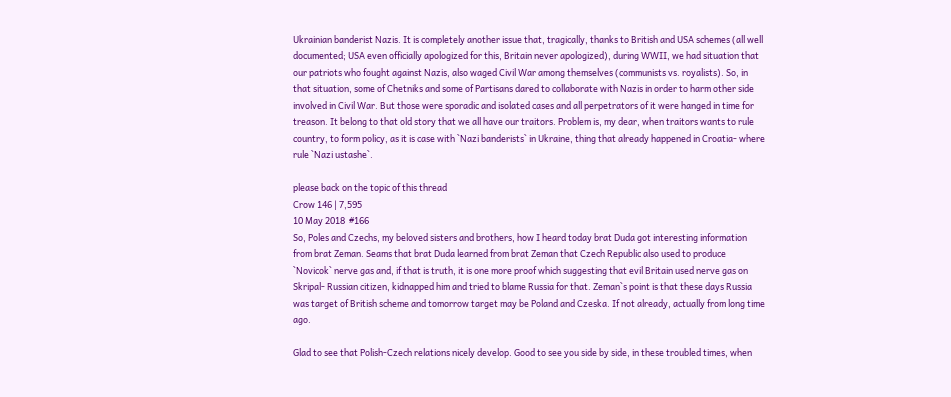Ukrainian banderist Nazis. It is completely another issue that, tragically, thanks to British and USA schemes (all well documented; USA even officially apologized for this, Britain never apologized), during WWII, we had situation that our patriots who fought against Nazis, also waged Civil War among themselves (communists vs. royalists). So, in that situation, some of Chetniks and some of Partisans dared to collaborate with Nazis in order to harm other side involved in Civil War. But those were sporadic and isolated cases and all perpetrators of it were hanged in time for treason. It belong to that old story that we all have our traitors. Problem is, my dear, when traitors wants to rule country, to form policy, as it is case with `Nazi banderists` in Ukraine, thing that already happened in Croatia- where rule `Nazi ustashe`.

please back on the topic of this thread
Crow 146 | 7,595
10 May 2018  #166
So, Poles and Czechs, my beloved sisters and brothers, how I heard today brat Duda got interesting information from brat Zeman. Seams that brat Duda learned from brat Zeman that Czech Republic also used to produce `Novicok` nerve gas and, if that is truth, it is one more proof which suggesting that evil Britain used nerve gas on Skripal- Russian citizen, kidnapped him and tried to blame Russia for that. Zeman`s point is that these days Russia was target of British scheme and tomorrow target may be Poland and Czeska. If not already, actually from long time ago.

Glad to see that Polish-Czech relations nicely develop. Good to see you side by side, in these troubled times, when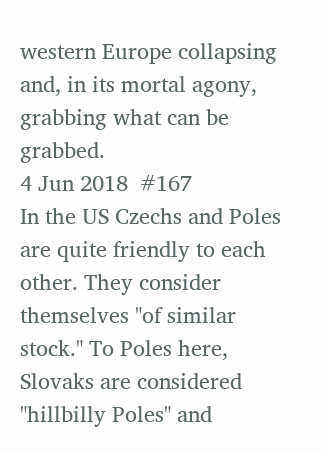western Europe collapsing and, in its mortal agony, grabbing what can be grabbed.
4 Jun 2018  #167
In the US Czechs and Poles are quite friendly to each other. They consider themselves "of similar stock." To Poles here, Slovaks are considered "hillbilly Poles" and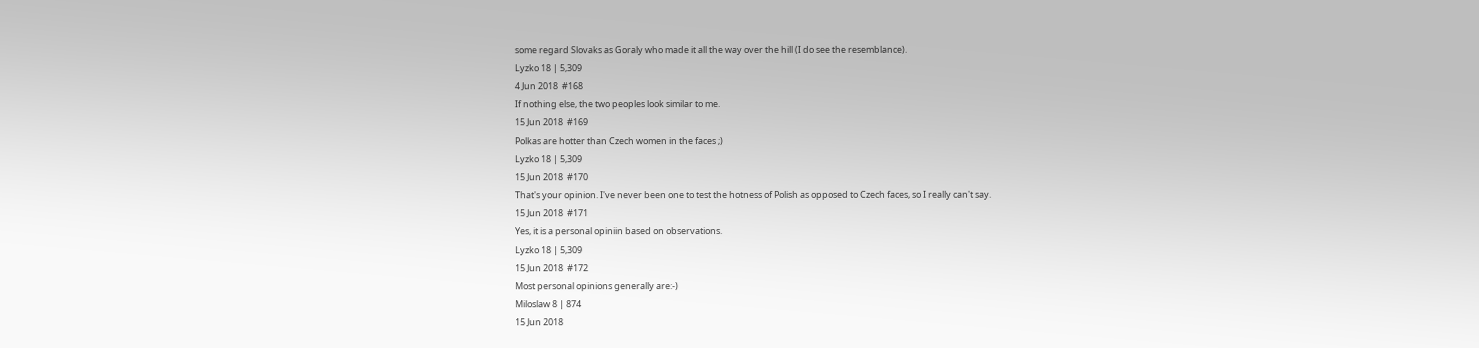some regard Slovaks as Goraly who made it all the way over the hill (I do see the resemblance).
Lyzko 18 | 5,309
4 Jun 2018  #168
If nothing else, the two peoples look similar to me.
15 Jun 2018  #169
Polkas are hotter than Czech women in the faces ;)
Lyzko 18 | 5,309
15 Jun 2018  #170
That's your opinion. I've never been one to test the hotness of Polish as opposed to Czech faces, so I really can't say.
15 Jun 2018  #171
Yes, it is a personal opiniin based on observations.
Lyzko 18 | 5,309
15 Jun 2018  #172
Most personal opinions generally are:-)
Miloslaw 8 | 874
15 Jun 2018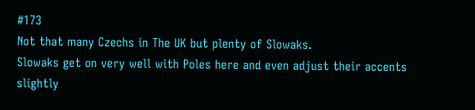#173
Not that many Czechs in The UK but plenty of Slowaks.
Slowaks get on very well with Poles here and even adjust their accents slightly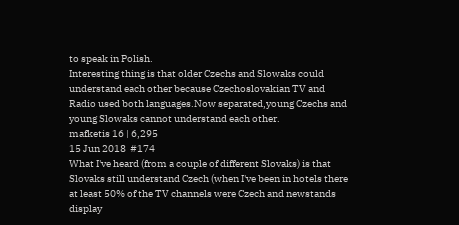to speak in Polish.
Interesting thing is that older Czechs and Slowaks could understand each other because Czechoslovakian TV and Radio used both languages.Now separated,young Czechs and young Slowaks cannot understand each other.
mafketis 16 | 6,295
15 Jun 2018  #174
What I've heard (from a couple of different Slovaks) is that Slovaks still understand Czech (when I've been in hotels there at least 50% of the TV channels were Czech and newstands display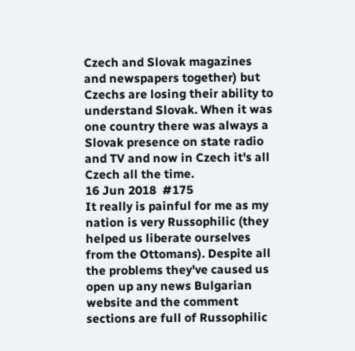Czech and Slovak magazines and newspapers together) but Czechs are losing their ability to understand Slovak. When it was one country there was always a Slovak presence on state radio and TV and now in Czech it's all Czech all the time.
16 Jun 2018  #175
It really is painful for me as my nation is very Russophilic (they helped us liberate ourselves from the Ottomans). Despite all the problems they've caused us open up any news Bulgarian website and the comment sections are full of Russophilic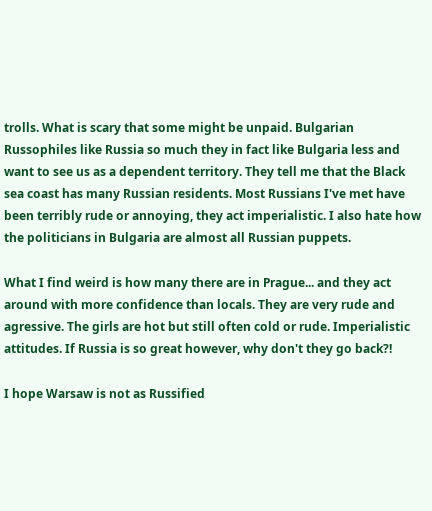trolls. What is scary that some might be unpaid. Bulgarian Russophiles like Russia so much they in fact like Bulgaria less and want to see us as a dependent territory. They tell me that the Black sea coast has many Russian residents. Most Russians I've met have been terribly rude or annoying, they act imperialistic. I also hate how the politicians in Bulgaria are almost all Russian puppets.

What I find weird is how many there are in Prague... and they act around with more confidence than locals. They are very rude and agressive. The girls are hot but still often cold or rude. Imperialistic attitudes. If Russia is so great however, why don't they go back?!

I hope Warsaw is not as Russified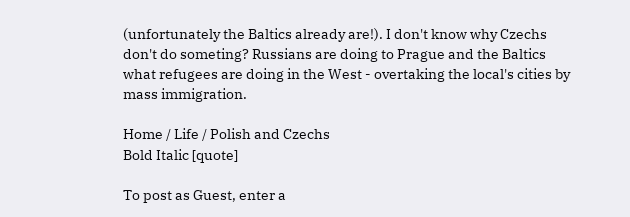(unfortunately the Baltics already are!). I don't know why Czechs don't do someting? Russians are doing to Prague and the Baltics what refugees are doing in the West - overtaking the local's cities by mass immigration.

Home / Life / Polish and Czechs
Bold Italic [quote]

To post as Guest, enter a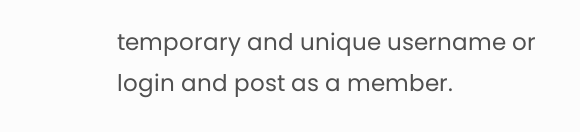temporary and unique username or login and post as a member.